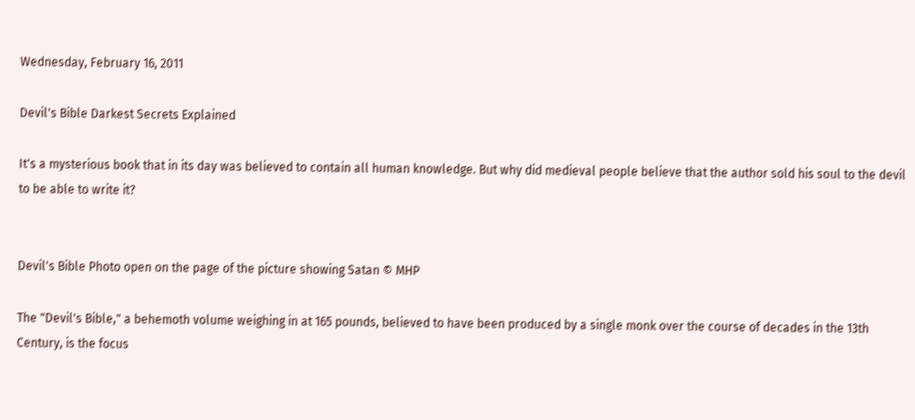Wednesday, February 16, 2011

Devil's Bible Darkest Secrets Explained

It's a mysterious book that in its day was believed to contain all human knowledge. But why did medieval people believe that the author sold his soul to the devil to be able to write it?


Devil's Bible Photo open on the page of the picture showing Satan © MHP

The "Devil's Bible," a behemoth volume weighing in at 165 pounds, believed to have been produced by a single monk over the course of decades in the 13th Century, is the focus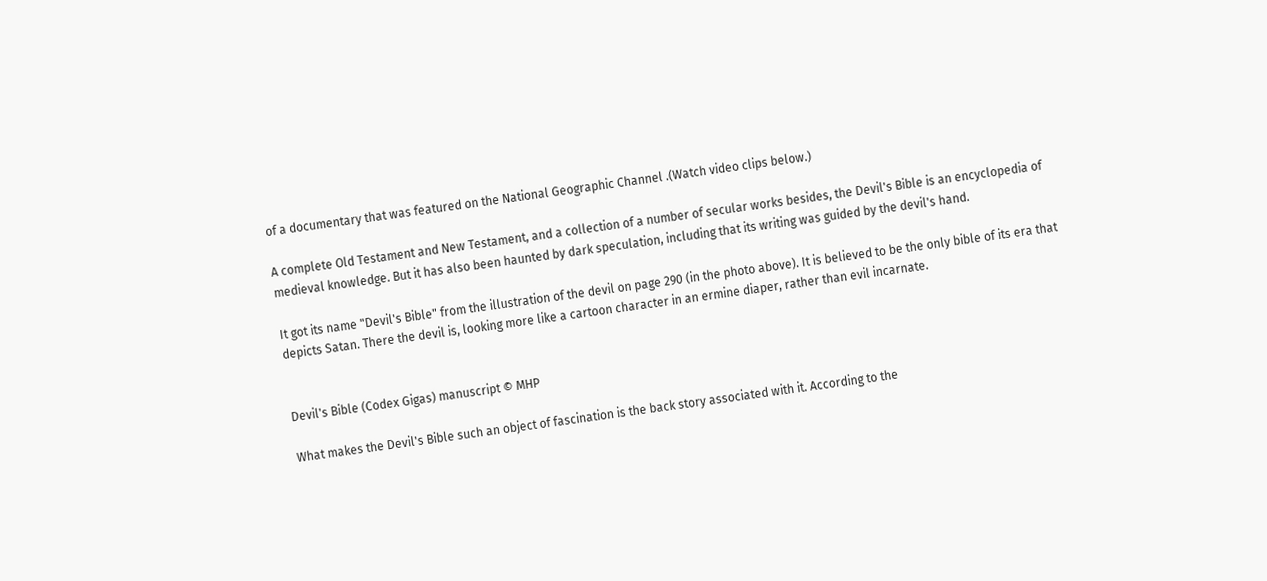of a documentary that was featured on the National Geographic Channel .(Watch video clips below.)

A complete Old Testament and New Testament, and a collection of a number of secular works besides, the Devil's Bible is an encyclopedia of medieval knowledge. But it has also been haunted by dark speculation, including that its writing was guided by the devil's hand.

It got its name "Devil's Bible" from the illustration of the devil on page 290 (in the photo above). It is believed to be the only bible of its era that depicts Satan. There the devil is, looking more like a cartoon character in an ermine diaper, rather than evil incarnate.


Devil's Bible (Codex Gigas) manuscript © MHP

What makes the Devil's Bible such an object of fascination is the back story associated with it. According to the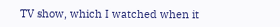TV show, which I watched when it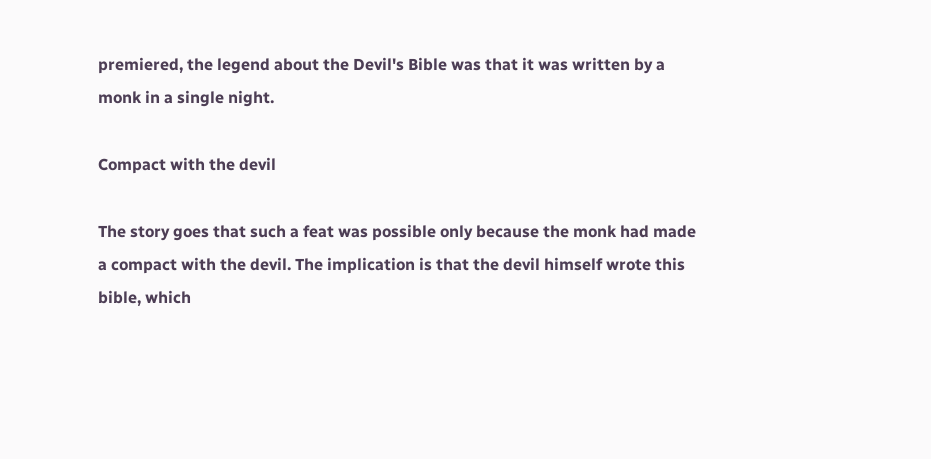premiered, the legend about the Devil's Bible was that it was written by a monk in a single night.

Compact with the devil

The story goes that such a feat was possible only because the monk had made a compact with the devil. The implication is that the devil himself wrote this bible, which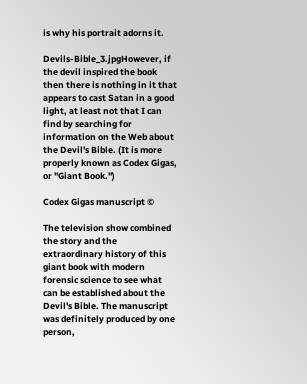is why his portrait adorns it.

Devils-Bible_3.jpgHowever, if the devil inspired the book then there is nothing in it that appears to cast Satan in a good light, at least not that I can find by searching for information on the Web about the Devil's Bible. (It is more properly known as Codex Gigas, or "Giant Book.")

Codex Gigas manuscript ©

The television show combined the story and the extraordinary history of this giant book with modern forensic science to see what can be established about the Devil's Bible. The manuscript was definitely produced by one person,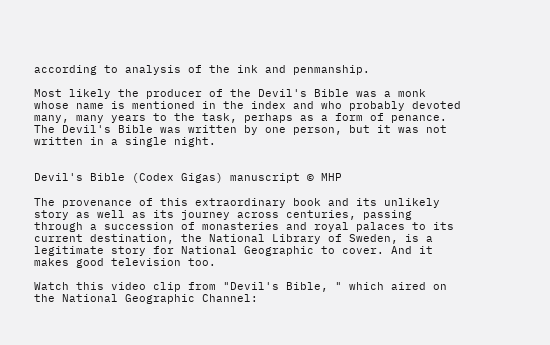according to analysis of the ink and penmanship.

Most likely the producer of the Devil's Bible was a monk whose name is mentioned in the index and who probably devoted many, many years to the task, perhaps as a form of penance. The Devil's Bible was written by one person, but it was not written in a single night.


Devil's Bible (Codex Gigas) manuscript © MHP

The provenance of this extraordinary book and its unlikely story as well as its journey across centuries, passing through a succession of monasteries and royal palaces to its current destination, the National Library of Sweden, is a legitimate story for National Geographic to cover. And it makes good television too.

Watch this video clip from "Devil's Bible, " which aired on the National Geographic Channel: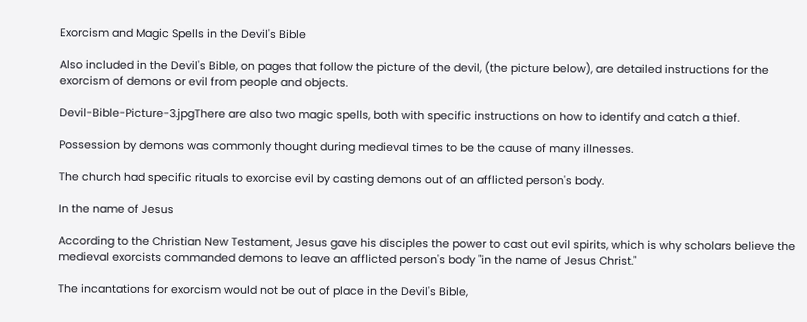Exorcism and Magic Spells in the Devil's Bible

Also included in the Devil's Bible, on pages that follow the picture of the devil, (the picture below), are detailed instructions for the exorcism of demons or evil from people and objects.

Devil-Bible-Picture-3.jpgThere are also two magic spells, both with specific instructions on how to identify and catch a thief.

Possession by demons was commonly thought during medieval times to be the cause of many illnesses.

The church had specific rituals to exorcise evil by casting demons out of an afflicted person's body.

In the name of Jesus

According to the Christian New Testament, Jesus gave his disciples the power to cast out evil spirits, which is why scholars believe the medieval exorcists commanded demons to leave an afflicted person's body "in the name of Jesus Christ."

The incantations for exorcism would not be out of place in the Devil's Bible,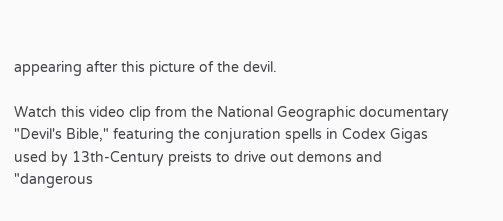appearing after this picture of the devil.

Watch this video clip from the National Geographic documentary "Devil's Bible," featuring the conjuration spells in Codex Gigas used by 13th-Century preists to drive out demons and "dangerous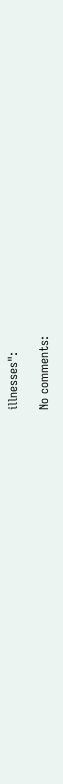illnesses":

No comments: